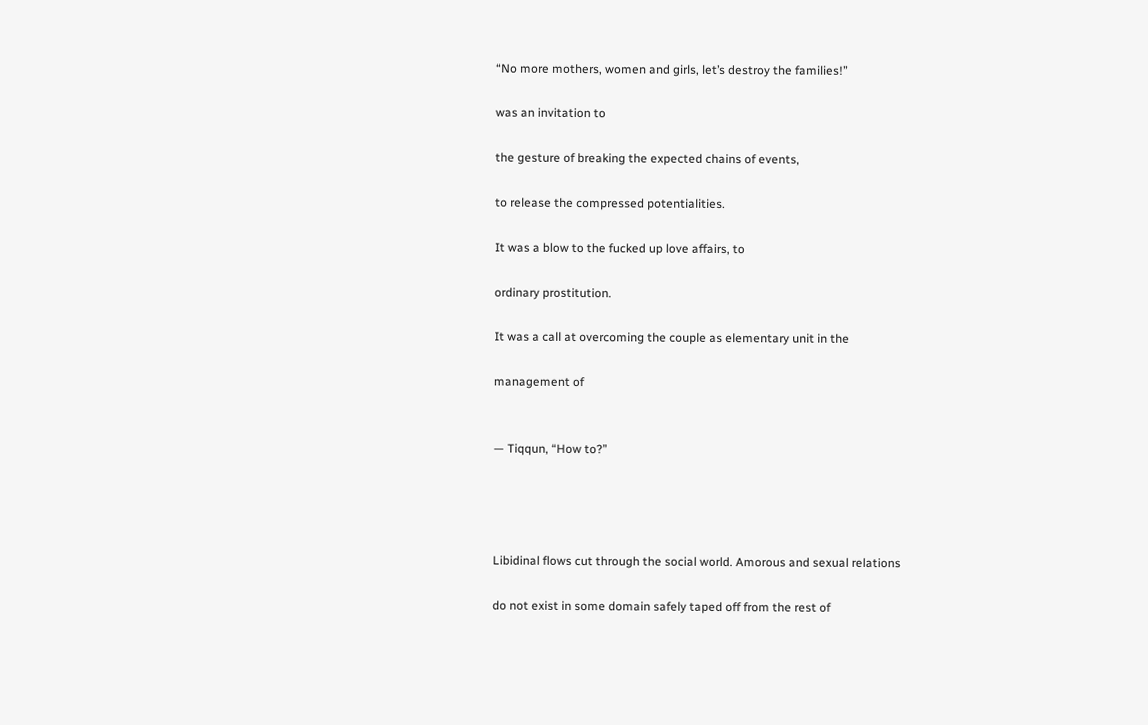“No more mothers, women and girls, let’s destroy the families!”

was an invitation to

the gesture of breaking the expected chains of events,

to release the compressed potentialities.

It was a blow to the fucked up love affairs, to

ordinary prostitution.

It was a call at overcoming the couple as elementary unit in the

management of


— Tiqqun, “How to?”




Libidinal flows cut through the social world. Amorous and sexual relations

do not exist in some domain safely taped off from the rest of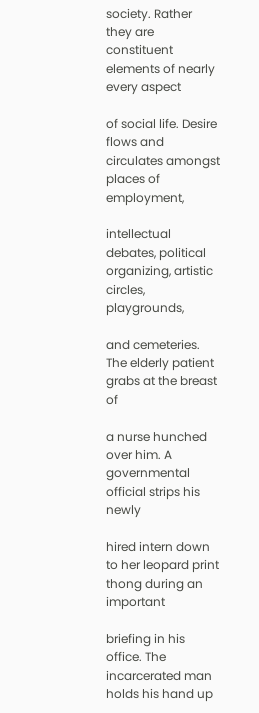society. Rather they are constituent elements of nearly every aspect

of social life. Desire flows and circulates amongst places of employment,

intellectual debates, political organizing, artistic circles, playgrounds,

and cemeteries. The elderly patient grabs at the breast of

a nurse hunched over him. A governmental official strips his newly

hired intern down to her leopard print thong during an important

briefing in his office. The incarcerated man holds his hand up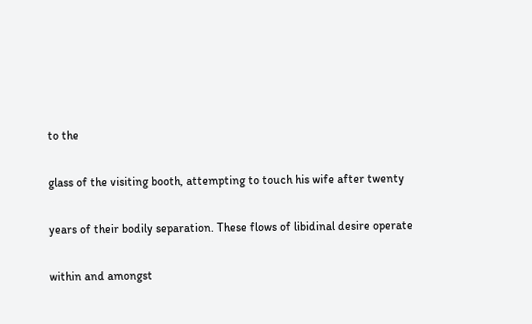to the

glass of the visiting booth, attempting to touch his wife after twenty

years of their bodily separation. These flows of libidinal desire operate

within and amongst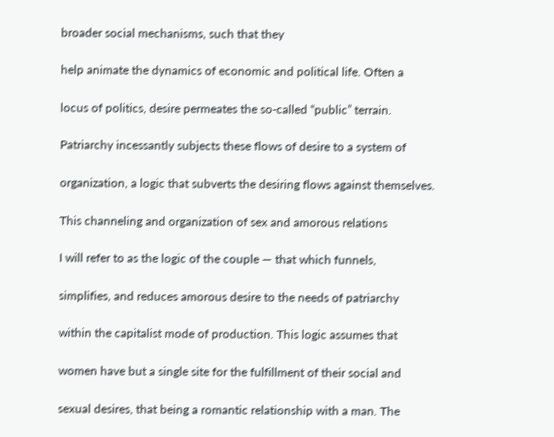broader social mechanisms, such that they

help animate the dynamics of economic and political life. Often a

locus of politics, desire permeates the so-called “public” terrain.

Patriarchy incessantly subjects these flows of desire to a system of

organization, a logic that subverts the desiring flows against themselves.

This channeling and organization of sex and amorous relations

I will refer to as the logic of the couple — that which funnels,

simplifies, and reduces amorous desire to the needs of patriarchy

within the capitalist mode of production. This logic assumes that

women have but a single site for the fulfillment of their social and

sexual desires, that being a romantic relationship with a man. The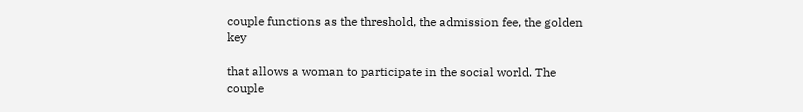couple functions as the threshold, the admission fee, the golden key

that allows a woman to participate in the social world. The couple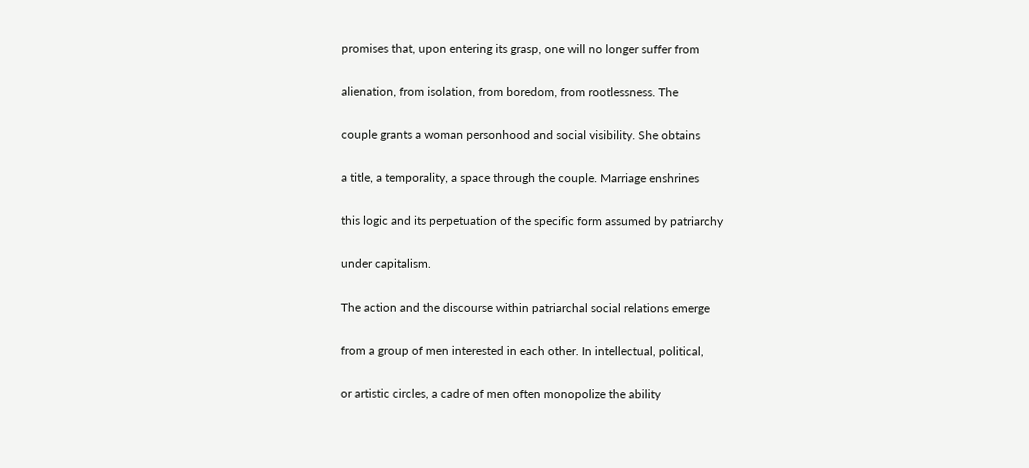promises that, upon entering its grasp, one will no longer suffer from

alienation, from isolation, from boredom, from rootlessness. The

couple grants a woman personhood and social visibility. She obtains

a title, a temporality, a space through the couple. Marriage enshrines

this logic and its perpetuation of the specific form assumed by patriarchy

under capitalism.

The action and the discourse within patriarchal social relations emerge

from a group of men interested in each other. In intellectual, political,

or artistic circles, a cadre of men often monopolize the ability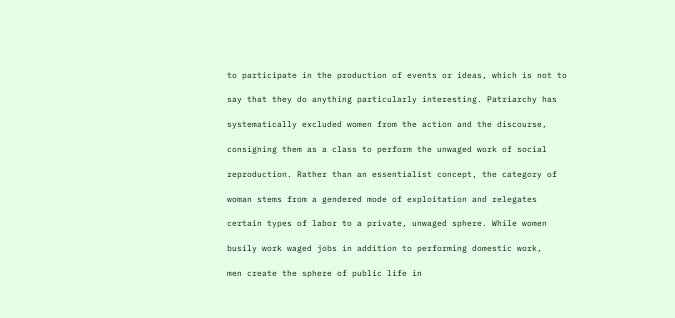to participate in the production of events or ideas, which is not to

say that they do anything particularly interesting. Patriarchy has

systematically excluded women from the action and the discourse,

consigning them as a class to perform the unwaged work of social

reproduction. Rather than an essentialist concept, the category of

woman stems from a gendered mode of exploitation and relegates

certain types of labor to a private, unwaged sphere. While women

busily work waged jobs in addition to performing domestic work,

men create the sphere of public life in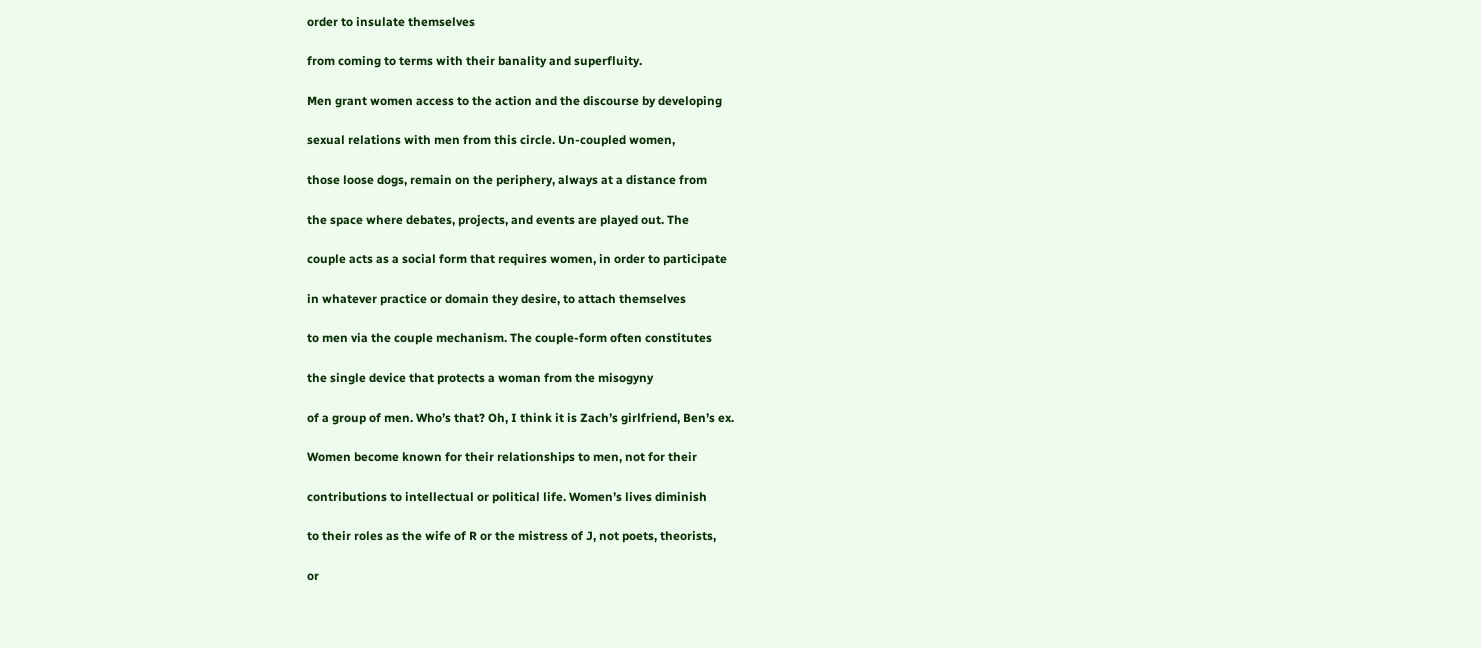order to insulate themselves

from coming to terms with their banality and superfluity.

Men grant women access to the action and the discourse by developing

sexual relations with men from this circle. Un-coupled women,

those loose dogs, remain on the periphery, always at a distance from

the space where debates, projects, and events are played out. The

couple acts as a social form that requires women, in order to participate

in whatever practice or domain they desire, to attach themselves

to men via the couple mechanism. The couple-form often constitutes

the single device that protects a woman from the misogyny

of a group of men. Who’s that? Oh, I think it is Zach’s girlfriend, Ben’s ex.

Women become known for their relationships to men, not for their

contributions to intellectual or political life. Women’s lives diminish

to their roles as the wife of R or the mistress of J, not poets, theorists,

or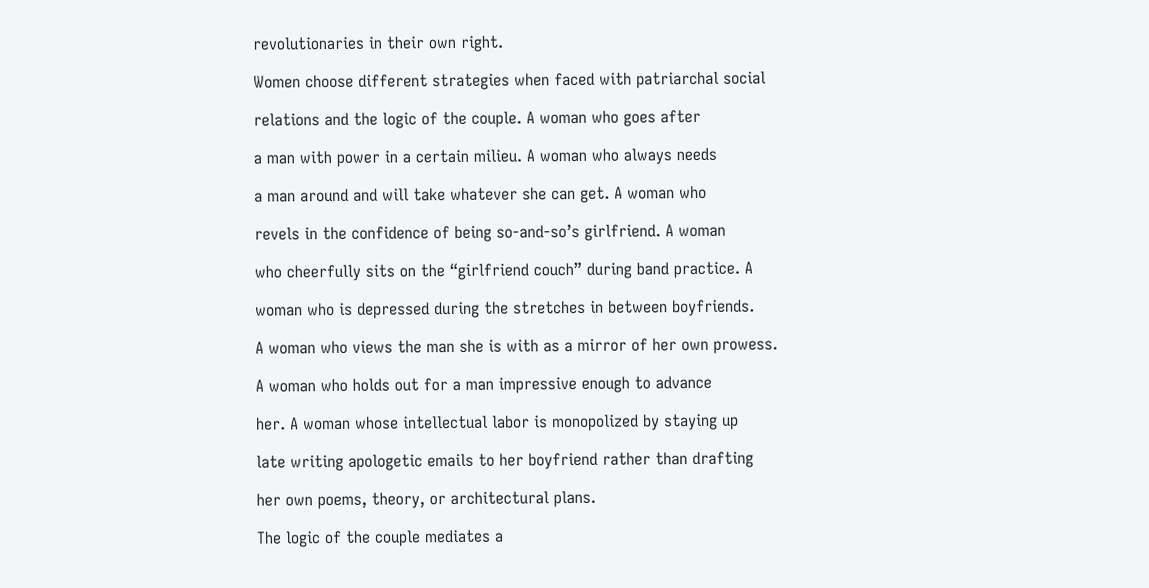revolutionaries in their own right.

Women choose different strategies when faced with patriarchal social

relations and the logic of the couple. A woman who goes after

a man with power in a certain milieu. A woman who always needs

a man around and will take whatever she can get. A woman who

revels in the confidence of being so-and-so’s girlfriend. A woman

who cheerfully sits on the “girlfriend couch” during band practice. A

woman who is depressed during the stretches in between boyfriends.

A woman who views the man she is with as a mirror of her own prowess.

A woman who holds out for a man impressive enough to advance

her. A woman whose intellectual labor is monopolized by staying up

late writing apologetic emails to her boyfriend rather than drafting

her own poems, theory, or architectural plans.

The logic of the couple mediates a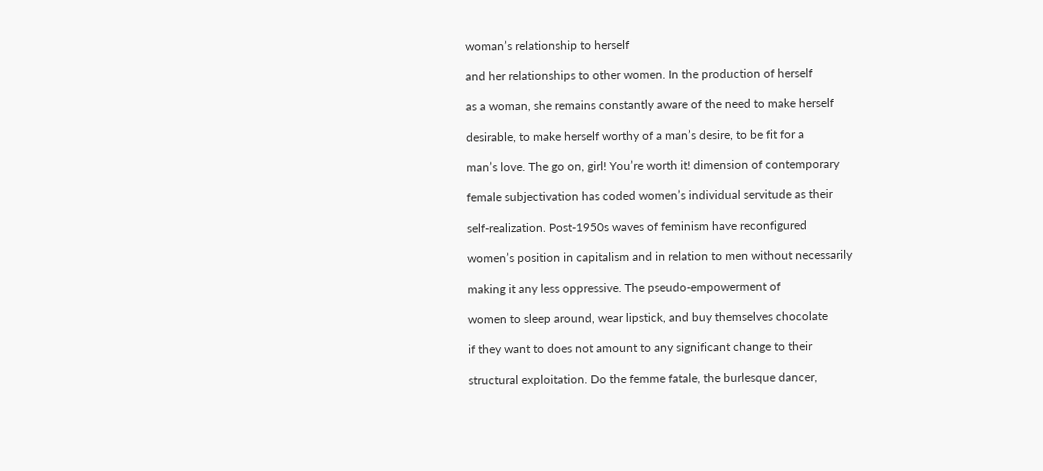woman’s relationship to herself

and her relationships to other women. In the production of herself

as a woman, she remains constantly aware of the need to make herself

desirable, to make herself worthy of a man’s desire, to be fit for a

man’s love. The go on, girl! You’re worth it! dimension of contemporary

female subjectivation has coded women’s individual servitude as their

self-realization. Post-1950s waves of feminism have reconfigured

women’s position in capitalism and in relation to men without necessarily

making it any less oppressive. The pseudo-empowerment of

women to sleep around, wear lipstick, and buy themselves chocolate

if they want to does not amount to any significant change to their

structural exploitation. Do the femme fatale, the burlesque dancer,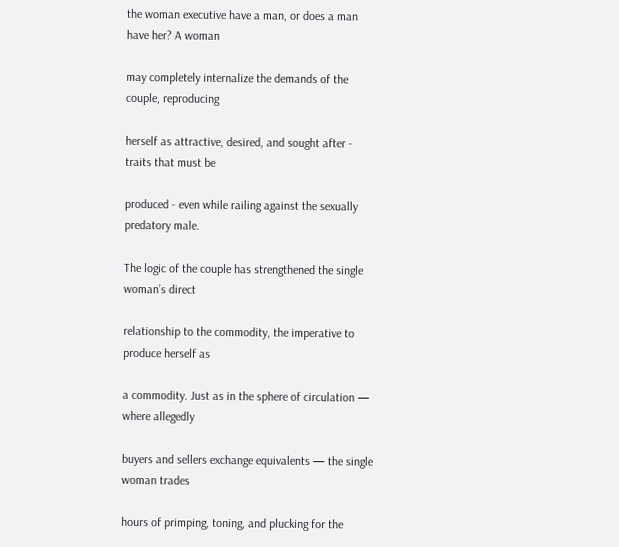the woman executive have a man, or does a man have her? A woman

may completely internalize the demands of the couple, reproducing

herself as attractive, desired, and sought after - traits that must be

produced - even while railing against the sexually predatory male.

The logic of the couple has strengthened the single woman’s direct

relationship to the commodity, the imperative to produce herself as

a commodity. Just as in the sphere of circulation — where allegedly

buyers and sellers exchange equivalents — the single woman trades

hours of primping, toning, and plucking for the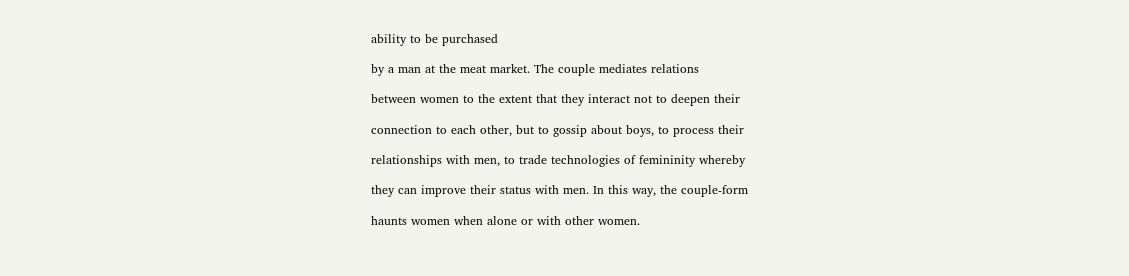ability to be purchased

by a man at the meat market. The couple mediates relations

between women to the extent that they interact not to deepen their

connection to each other, but to gossip about boys, to process their

relationships with men, to trade technologies of femininity whereby

they can improve their status with men. In this way, the couple-form

haunts women when alone or with other women.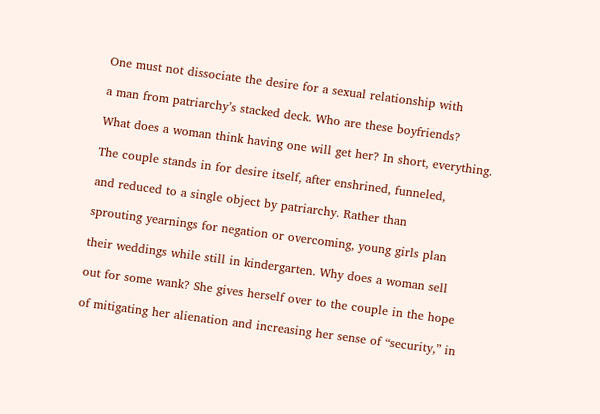One must not dissociate the desire for a sexual relationship with

a man from patriarchy’s stacked deck. Who are these boyfriends?

What does a woman think having one will get her? In short, everything.

The couple stands in for desire itself, after enshrined, funneled,

and reduced to a single object by patriarchy. Rather than

sprouting yearnings for negation or overcoming, young girls plan

their weddings while still in kindergarten. Why does a woman sell

out for some wank? She gives herself over to the couple in the hope

of mitigating her alienation and increasing her sense of “security,” in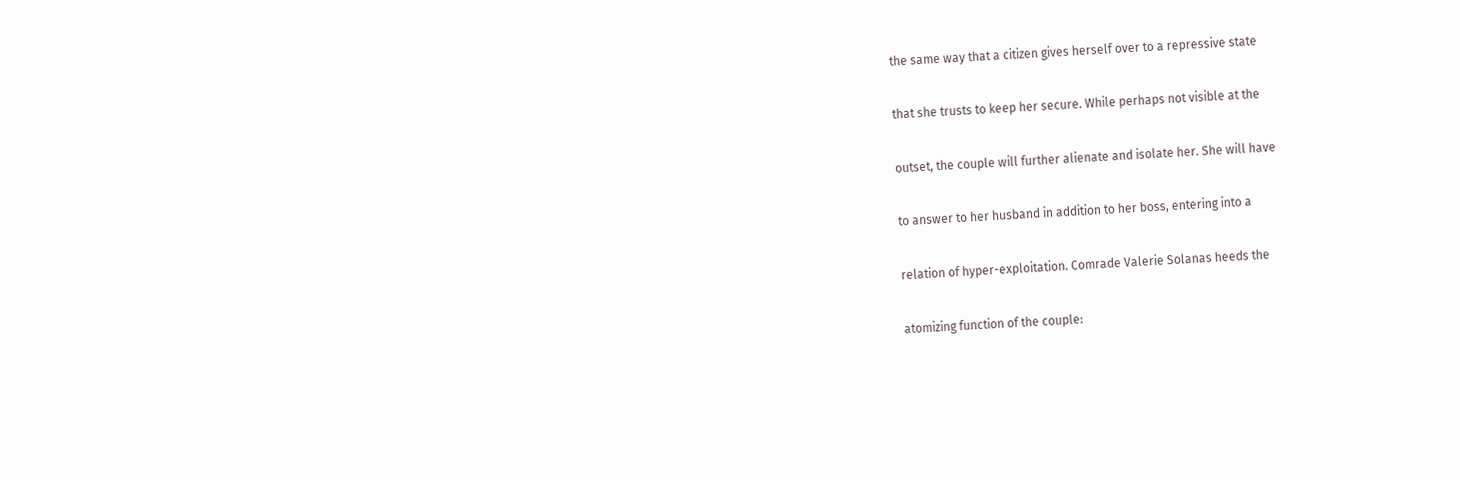the same way that a citizen gives herself over to a repressive state

that she trusts to keep her secure. While perhaps not visible at the

outset, the couple will further alienate and isolate her. She will have

to answer to her husband in addition to her boss, entering into a

relation of hyper-exploitation. Comrade Valerie Solanas heeds the

atomizing function of the couple: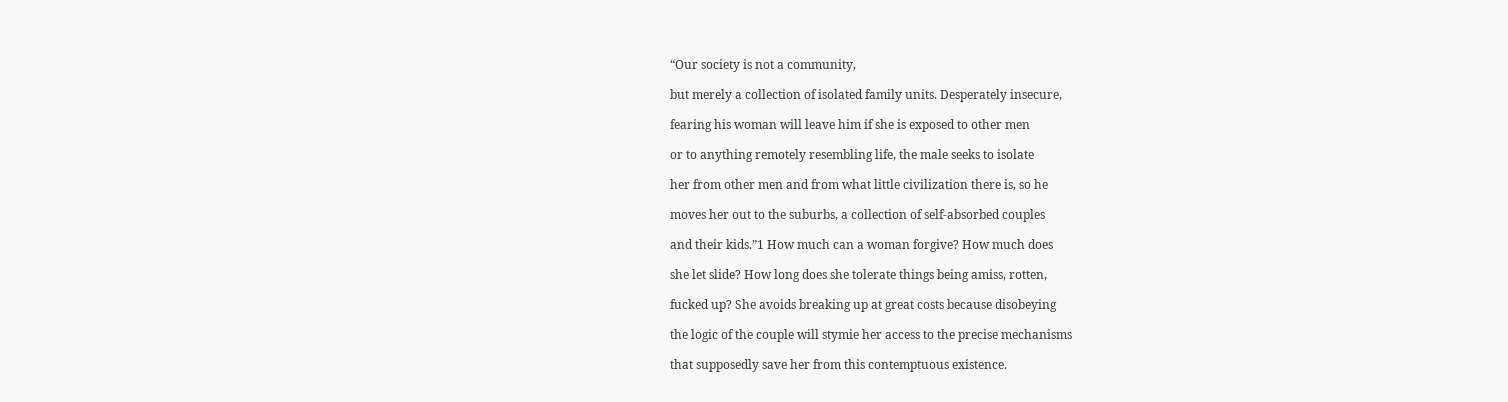“Our society is not a community,

but merely a collection of isolated family units. Desperately insecure,

fearing his woman will leave him if she is exposed to other men

or to anything remotely resembling life, the male seeks to isolate

her from other men and from what little civilization there is, so he

moves her out to the suburbs, a collection of self-absorbed couples

and their kids.”1 How much can a woman forgive? How much does

she let slide? How long does she tolerate things being amiss, rotten,

fucked up? She avoids breaking up at great costs because disobeying

the logic of the couple will stymie her access to the precise mechanisms

that supposedly save her from this contemptuous existence.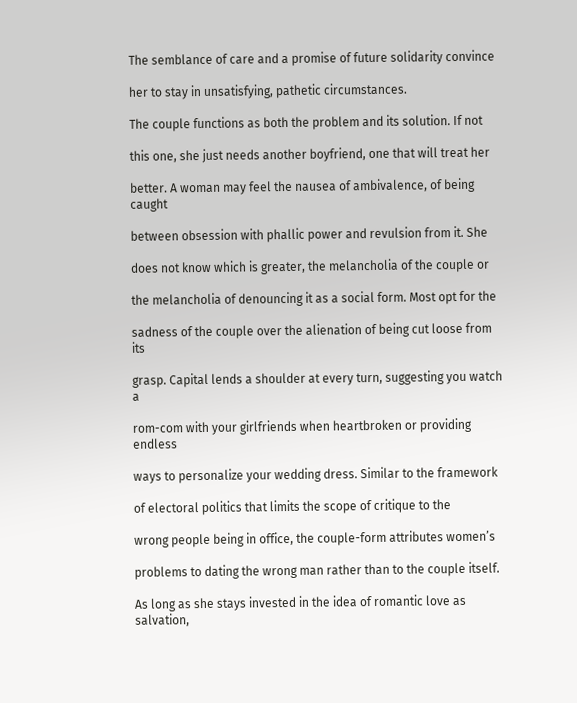The semblance of care and a promise of future solidarity convince

her to stay in unsatisfying, pathetic circumstances.

The couple functions as both the problem and its solution. If not

this one, she just needs another boyfriend, one that will treat her

better. A woman may feel the nausea of ambivalence, of being caught

between obsession with phallic power and revulsion from it. She

does not know which is greater, the melancholia of the couple or

the melancholia of denouncing it as a social form. Most opt for the

sadness of the couple over the alienation of being cut loose from its

grasp. Capital lends a shoulder at every turn, suggesting you watch a

rom-com with your girlfriends when heartbroken or providing endless

ways to personalize your wedding dress. Similar to the framework

of electoral politics that limits the scope of critique to the

wrong people being in office, the couple-form attributes women’s

problems to dating the wrong man rather than to the couple itself.

As long as she stays invested in the idea of romantic love as salvation,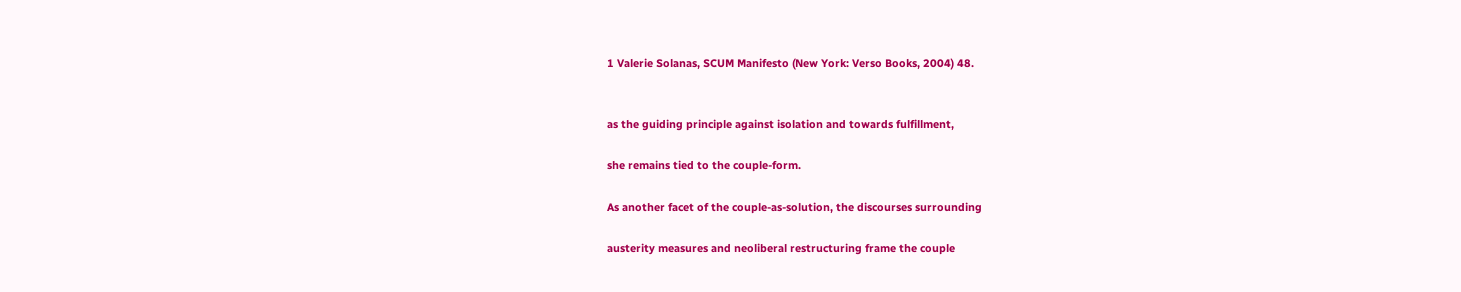1 Valerie Solanas, SCUM Manifesto (New York: Verso Books, 2004) 48.


as the guiding principle against isolation and towards fulfillment,

she remains tied to the couple-form.

As another facet of the couple-as-solution, the discourses surrounding

austerity measures and neoliberal restructuring frame the couple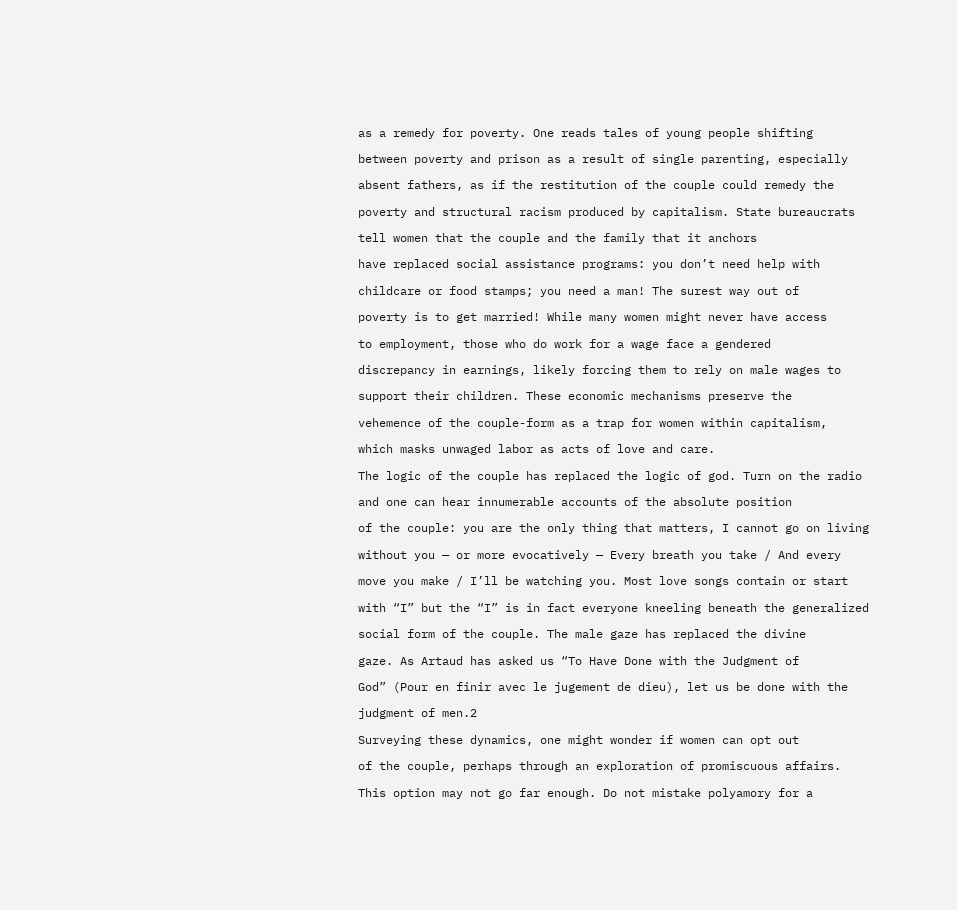as a remedy for poverty. One reads tales of young people shifting

between poverty and prison as a result of single parenting, especially

absent fathers, as if the restitution of the couple could remedy the

poverty and structural racism produced by capitalism. State bureaucrats

tell women that the couple and the family that it anchors

have replaced social assistance programs: you don’t need help with

childcare or food stamps; you need a man! The surest way out of

poverty is to get married! While many women might never have access

to employment, those who do work for a wage face a gendered

discrepancy in earnings, likely forcing them to rely on male wages to

support their children. These economic mechanisms preserve the

vehemence of the couple-form as a trap for women within capitalism,

which masks unwaged labor as acts of love and care.

The logic of the couple has replaced the logic of god. Turn on the radio

and one can hear innumerable accounts of the absolute position

of the couple: you are the only thing that matters, I cannot go on living

without you — or more evocatively — Every breath you take / And every

move you make / I’ll be watching you. Most love songs contain or start

with “I” but the “I” is in fact everyone kneeling beneath the generalized

social form of the couple. The male gaze has replaced the divine

gaze. As Artaud has asked us “To Have Done with the Judgment of

God” (Pour en finir avec le jugement de dieu), let us be done with the

judgment of men.2

Surveying these dynamics, one might wonder if women can opt out

of the couple, perhaps through an exploration of promiscuous affairs.

This option may not go far enough. Do not mistake polyamory for a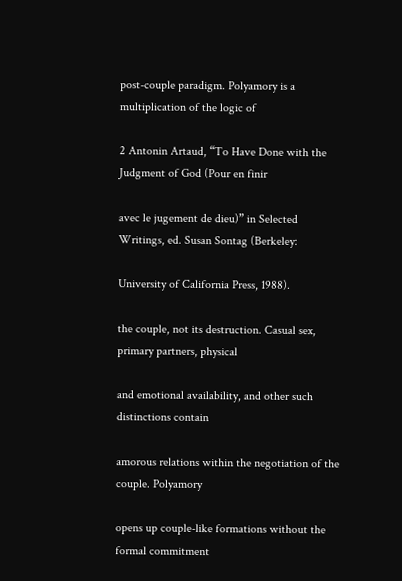post-couple paradigm. Polyamory is a multiplication of the logic of

2 Antonin Artaud, “To Have Done with the Judgment of God (Pour en finir

avec le jugement de dieu)” in Selected Writings, ed. Susan Sontag (Berkeley:

University of California Press, 1988).

the couple, not its destruction. Casual sex, primary partners, physical

and emotional availability, and other such distinctions contain

amorous relations within the negotiation of the couple. Polyamory

opens up couple-like formations without the formal commitment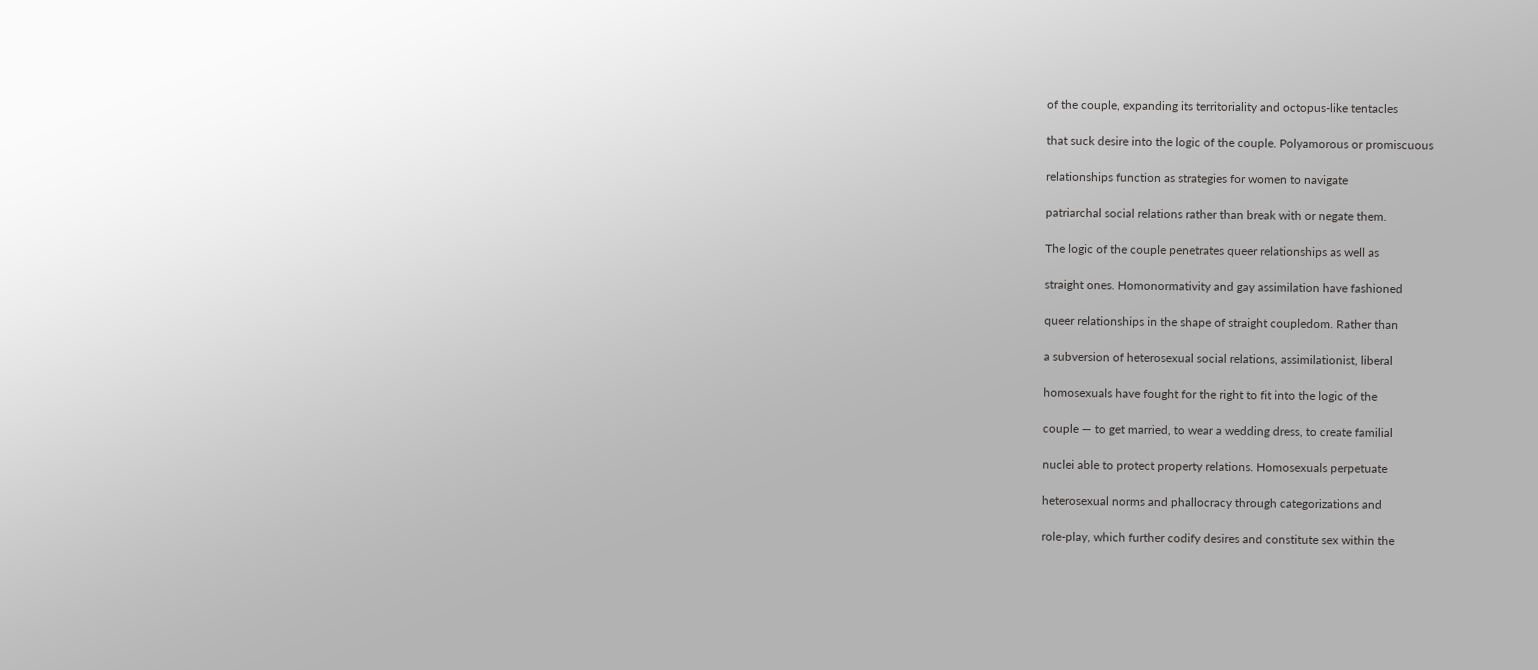of the couple, expanding its territoriality and octopus-like tentacles

that suck desire into the logic of the couple. Polyamorous or promiscuous

relationships function as strategies for women to navigate

patriarchal social relations rather than break with or negate them.

The logic of the couple penetrates queer relationships as well as

straight ones. Homonormativity and gay assimilation have fashioned

queer relationships in the shape of straight coupledom. Rather than

a subversion of heterosexual social relations, assimilationist, liberal

homosexuals have fought for the right to fit into the logic of the

couple — to get married, to wear a wedding dress, to create familial

nuclei able to protect property relations. Homosexuals perpetuate

heterosexual norms and phallocracy through categorizations and

role-play, which further codify desires and constitute sex within the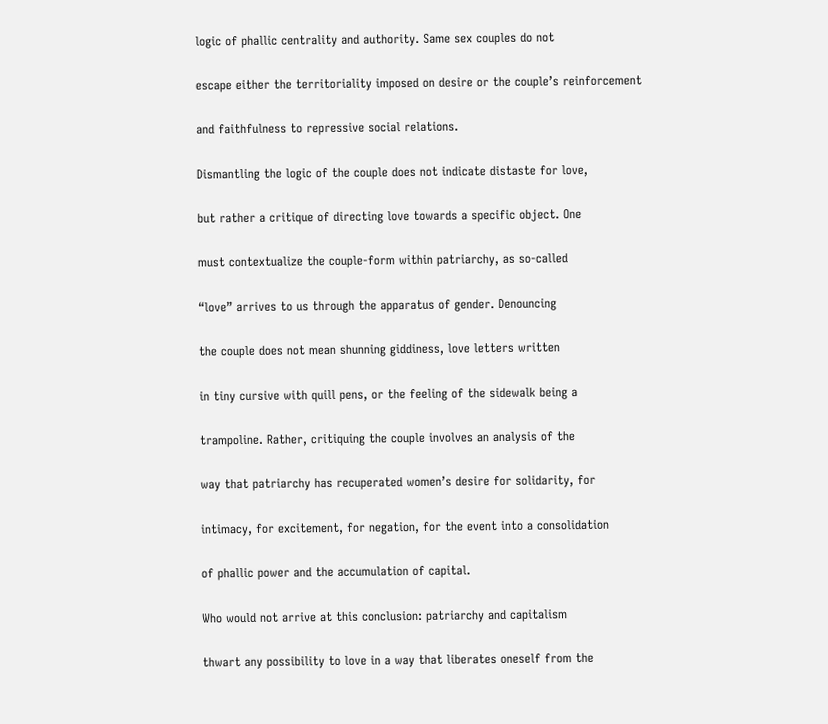logic of phallic centrality and authority. Same sex couples do not

escape either the territoriality imposed on desire or the couple’s reinforcement

and faithfulness to repressive social relations.

Dismantling the logic of the couple does not indicate distaste for love,

but rather a critique of directing love towards a specific object. One

must contextualize the couple-form within patriarchy, as so-called

“love” arrives to us through the apparatus of gender. Denouncing

the couple does not mean shunning giddiness, love letters written

in tiny cursive with quill pens, or the feeling of the sidewalk being a

trampoline. Rather, critiquing the couple involves an analysis of the

way that patriarchy has recuperated women’s desire for solidarity, for

intimacy, for excitement, for negation, for the event into a consolidation

of phallic power and the accumulation of capital.

Who would not arrive at this conclusion: patriarchy and capitalism

thwart any possibility to love in a way that liberates oneself from the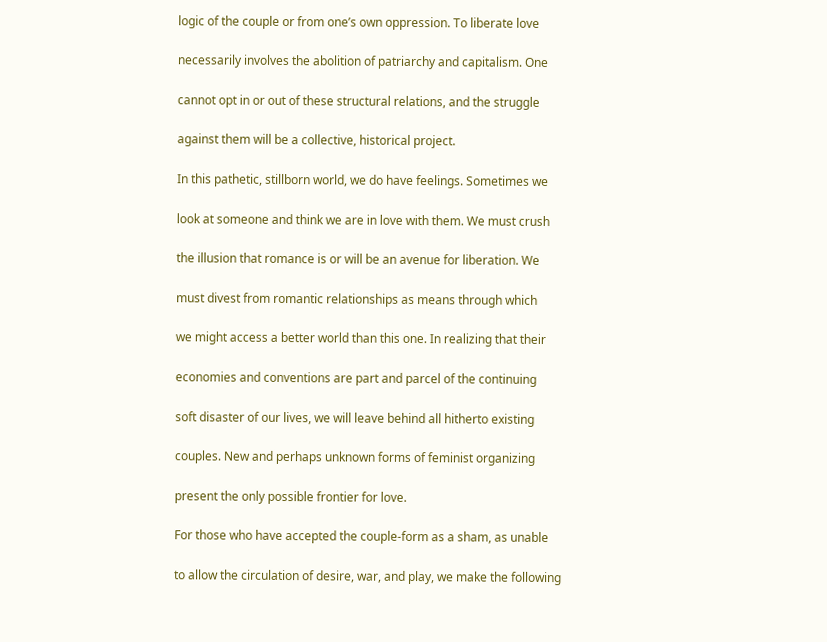logic of the couple or from one’s own oppression. To liberate love

necessarily involves the abolition of patriarchy and capitalism. One

cannot opt in or out of these structural relations, and the struggle

against them will be a collective, historical project.

In this pathetic, stillborn world, we do have feelings. Sometimes we

look at someone and think we are in love with them. We must crush

the illusion that romance is or will be an avenue for liberation. We

must divest from romantic relationships as means through which

we might access a better world than this one. In realizing that their

economies and conventions are part and parcel of the continuing

soft disaster of our lives, we will leave behind all hitherto existing

couples. New and perhaps unknown forms of feminist organizing

present the only possible frontier for love.

For those who have accepted the couple-form as a sham, as unable

to allow the circulation of desire, war, and play, we make the following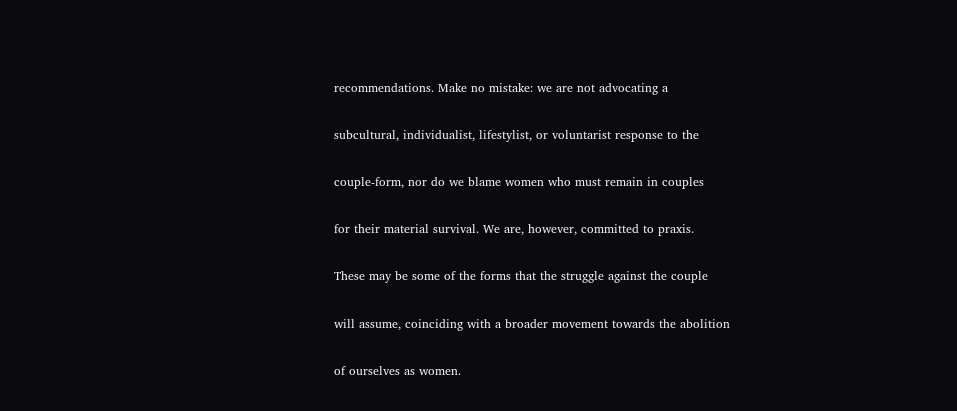recommendations. Make no mistake: we are not advocating a

subcultural, individualist, lifestylist, or voluntarist response to the

couple-form, nor do we blame women who must remain in couples

for their material survival. We are, however, committed to praxis.

These may be some of the forms that the struggle against the couple

will assume, coinciding with a broader movement towards the abolition

of ourselves as women.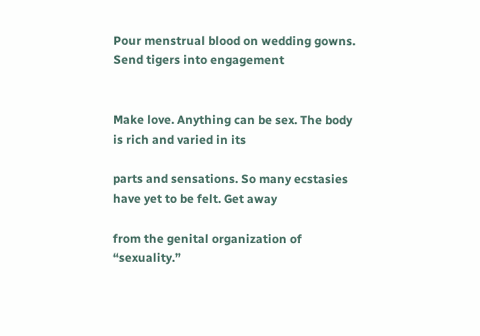Pour menstrual blood on wedding gowns. Send tigers into engagement


Make love. Anything can be sex. The body is rich and varied in its

parts and sensations. So many ecstasies have yet to be felt. Get away

from the genital organization of “sexuality.”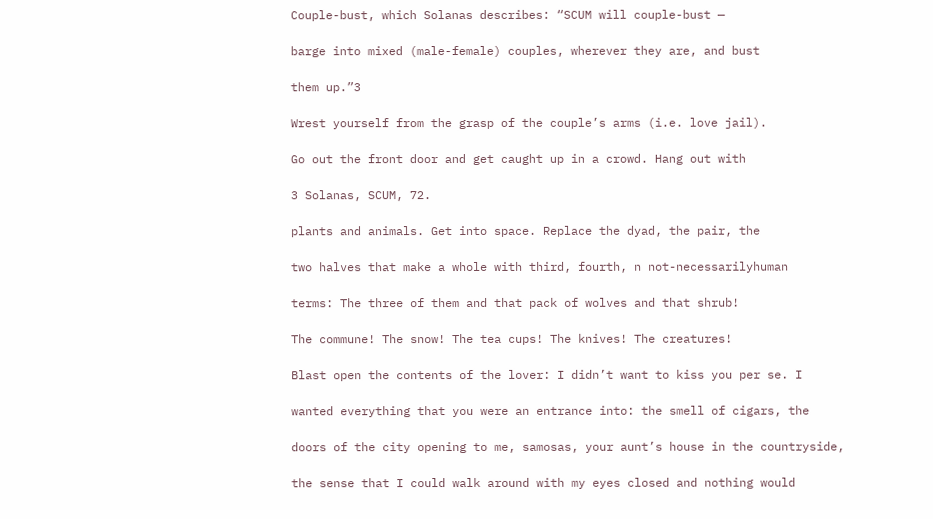Couple-bust, which Solanas describes: “SCUM will couple-bust —

barge into mixed (male-female) couples, wherever they are, and bust

them up.”3

Wrest yourself from the grasp of the couple’s arms (i.e. love jail).

Go out the front door and get caught up in a crowd. Hang out with

3 Solanas, SCUM, 72.

plants and animals. Get into space. Replace the dyad, the pair, the

two halves that make a whole with third, fourth, n not-necessarilyhuman

terms: The three of them and that pack of wolves and that shrub!

The commune! The snow! The tea cups! The knives! The creatures!

Blast open the contents of the lover: I didn’t want to kiss you per se. I

wanted everything that you were an entrance into: the smell of cigars, the

doors of the city opening to me, samosas, your aunt’s house in the countryside,

the sense that I could walk around with my eyes closed and nothing would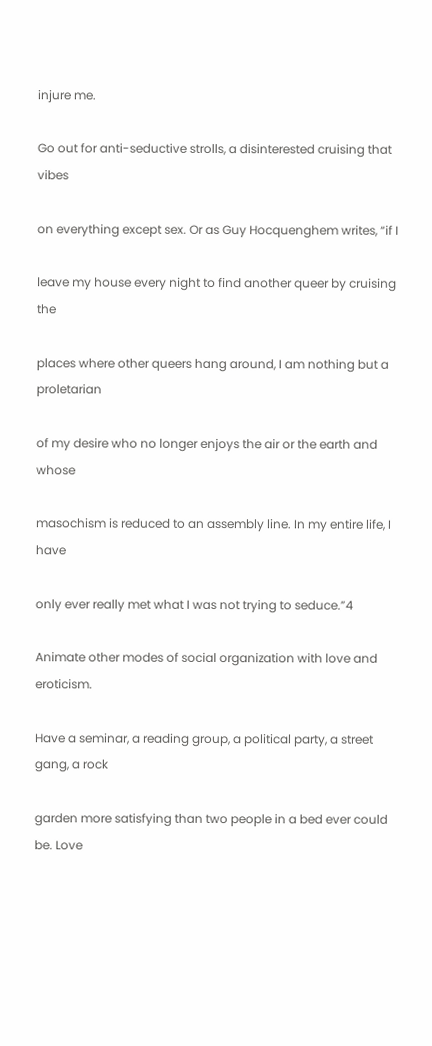injure me.

Go out for anti-seductive strolls, a disinterested cruising that vibes

on everything except sex. Or as Guy Hocquenghem writes, “if I

leave my house every night to find another queer by cruising the

places where other queers hang around, I am nothing but a proletarian

of my desire who no longer enjoys the air or the earth and whose

masochism is reduced to an assembly line. In my entire life, I have

only ever really met what I was not trying to seduce.”4

Animate other modes of social organization with love and eroticism.

Have a seminar, a reading group, a political party, a street gang, a rock

garden more satisfying than two people in a bed ever could be. Love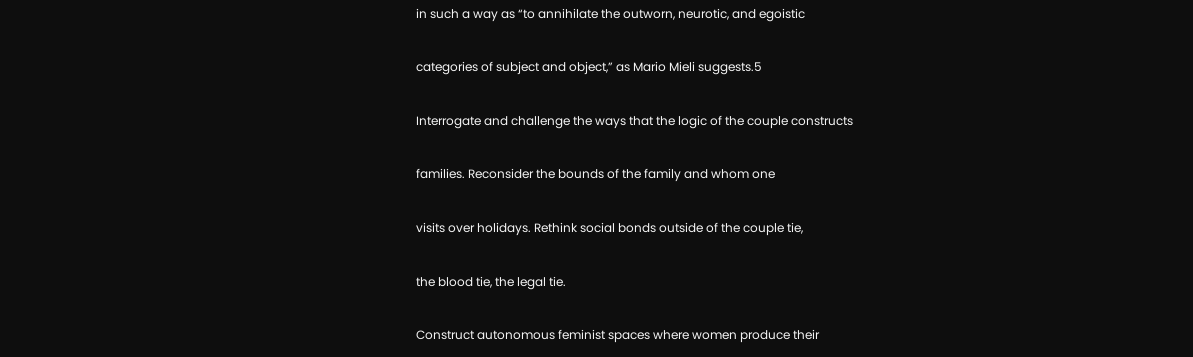in such a way as “to annihilate the outworn, neurotic, and egoistic

categories of subject and object,” as Mario Mieli suggests.5

Interrogate and challenge the ways that the logic of the couple constructs

families. Reconsider the bounds of the family and whom one

visits over holidays. Rethink social bonds outside of the couple tie,

the blood tie, the legal tie.

Construct autonomous feminist spaces where women produce their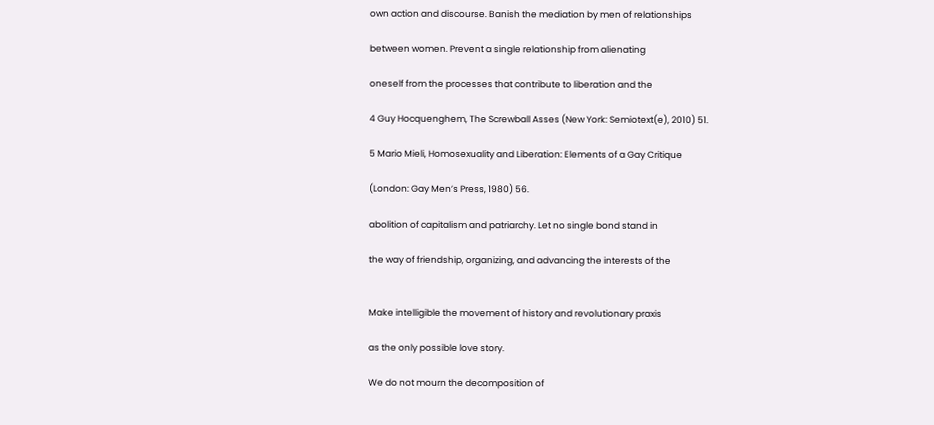own action and discourse. Banish the mediation by men of relationships

between women. Prevent a single relationship from alienating

oneself from the processes that contribute to liberation and the

4 Guy Hocquenghem, The Screwball Asses (New York: Semiotext(e), 2010) 51.

5 Mario Mieli, Homosexuality and Liberation: Elements of a Gay Critique

(London: Gay Men’s Press, 1980) 56.

abolition of capitalism and patriarchy. Let no single bond stand in

the way of friendship, organizing, and advancing the interests of the


Make intelligible the movement of history and revolutionary praxis

as the only possible love story.

We do not mourn the decomposition of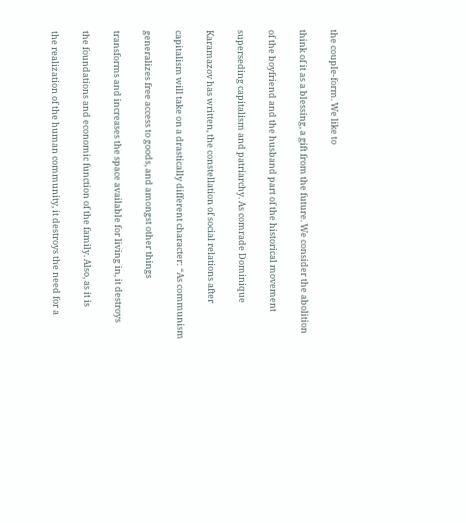the couple-form. We like to

think of it as a blessing, a gift from the future. We consider the abolition

of the boyfriend and the husband part of the historical movement

superseding capitalism and patriarchy. As comrade Dominique

Karamazov has written, the constellation of social relations after

capitalism will take on a drastically different character: “As communism

generalizes free access to goods, and amongst other things

transforms and increases the space available for living in, it destroys

the foundations and economic function of the family. Also, as it is

the realization of the human community, it destroys the need for a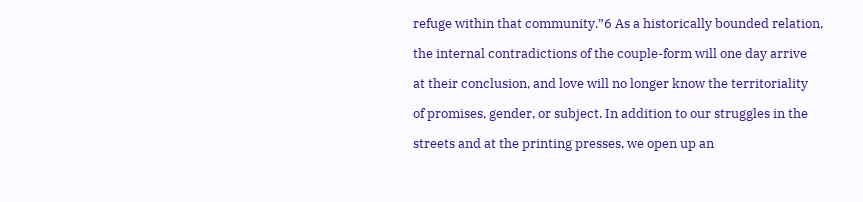refuge within that community.”6 As a historically bounded relation,

the internal contradictions of the couple-form will one day arrive

at their conclusion, and love will no longer know the territoriality

of promises, gender, or subject. In addition to our struggles in the

streets and at the printing presses, we open up an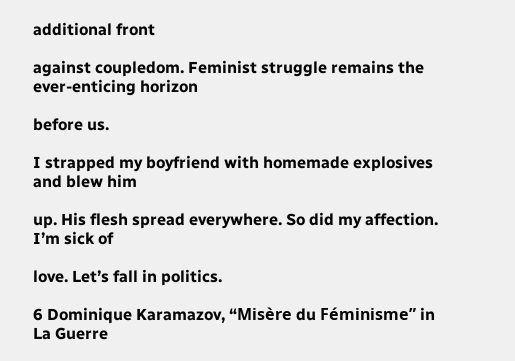additional front

against coupledom. Feminist struggle remains the ever-enticing horizon

before us.

I strapped my boyfriend with homemade explosives and blew him

up. His flesh spread everywhere. So did my affection. I’m sick of

love. Let’s fall in politics.

6 Dominique Karamazov, “Misère du Féminisme” in La Guerre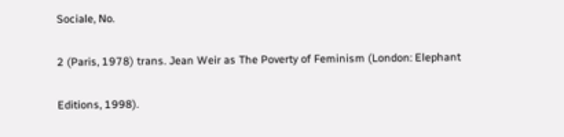Sociale, No.

2 (Paris, 1978) trans. Jean Weir as The Poverty of Feminism (London: Elephant

Editions, 1998).